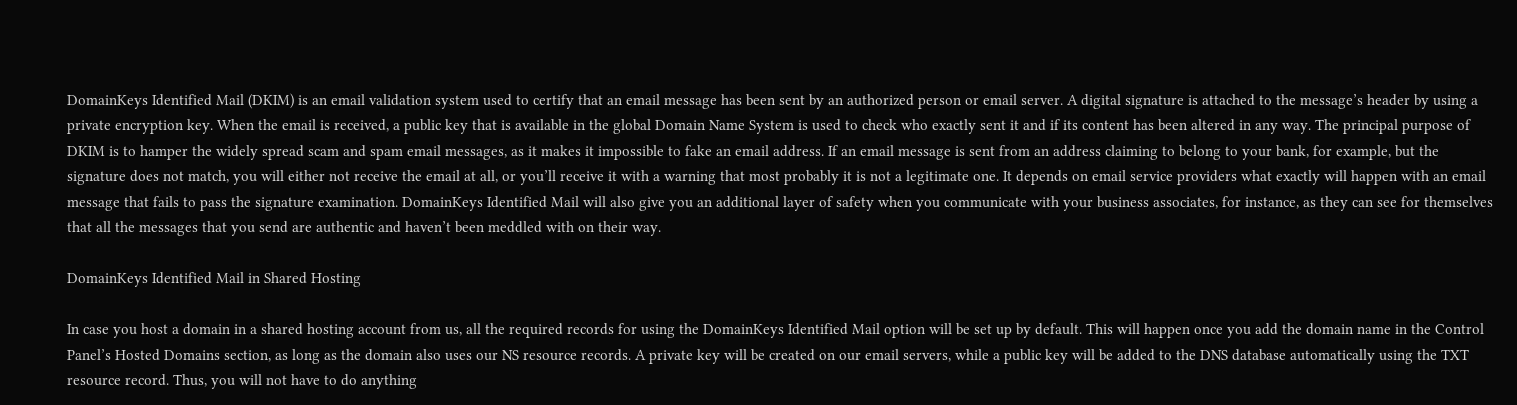DomainKeys Identified Mail (DKIM) is an email validation system used to certify that an email message has been sent by an authorized person or email server. A digital signature is attached to the message’s header by using a private encryption key. When the email is received, a public key that is available in the global Domain Name System is used to check who exactly sent it and if its content has been altered in any way. The principal purpose of DKIM is to hamper the widely spread scam and spam email messages, as it makes it impossible to fake an email address. If an email message is sent from an address claiming to belong to your bank, for example, but the signature does not match, you will either not receive the email at all, or you’ll receive it with a warning that most probably it is not a legitimate one. It depends on email service providers what exactly will happen with an email message that fails to pass the signature examination. DomainKeys Identified Mail will also give you an additional layer of safety when you communicate with your business associates, for instance, as they can see for themselves that all the messages that you send are authentic and haven’t been meddled with on their way.

DomainKeys Identified Mail in Shared Hosting

In case you host a domain in a shared hosting account from us, all the required records for using the DomainKeys Identified Mail option will be set up by default. This will happen once you add the domain name in the Control Panel’s Hosted Domains section, as long as the domain also uses our NS resource records. A private key will be created on our email servers, while a public key will be added to the DNS database automatically using the TXT resource record. Thus, you will not have to do anything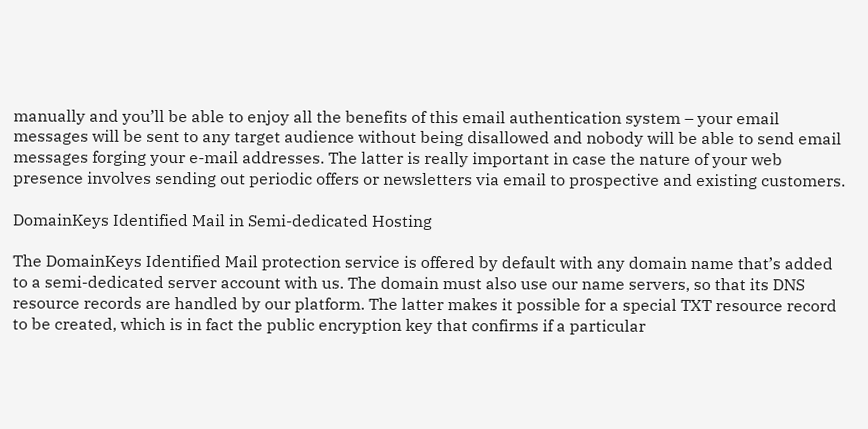manually and you’ll be able to enjoy all the benefits of this email authentication system – your email messages will be sent to any target audience without being disallowed and nobody will be able to send email messages forging your e-mail addresses. The latter is really important in case the nature of your web presence involves sending out periodic offers or newsletters via email to prospective and existing customers.

DomainKeys Identified Mail in Semi-dedicated Hosting

The DomainKeys Identified Mail protection service is offered by default with any domain name that’s added to a semi-dedicated server account with us. The domain must also use our name servers, so that its DNS resource records are handled by our platform. The latter makes it possible for a special TXT resource record to be created, which is in fact the public encryption key that confirms if a particular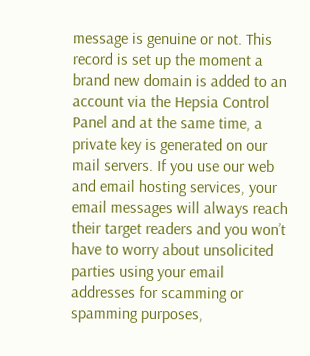message is genuine or not. This record is set up the moment a brand new domain is added to an account via the Hepsia Control Panel and at the same time, a private key is generated on our mail servers. If you use our web and email hosting services, your email messages will always reach their target readers and you won’t have to worry about unsolicited parties using your email addresses for scamming or spamming purposes,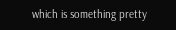which is something pretty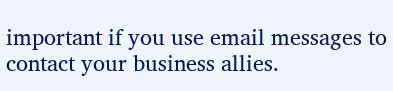important if you use email messages to contact your business allies.